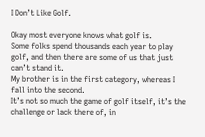I Don’t Like Golf.

Okay most everyone knows what golf is.
Some folks spend thousands each year to play golf, and then there are some of us that just can’t stand it.
My brother is in the first category, whereas I fall into the second.
It’s not so much the game of golf itself, it’s the challenge or lack there of, in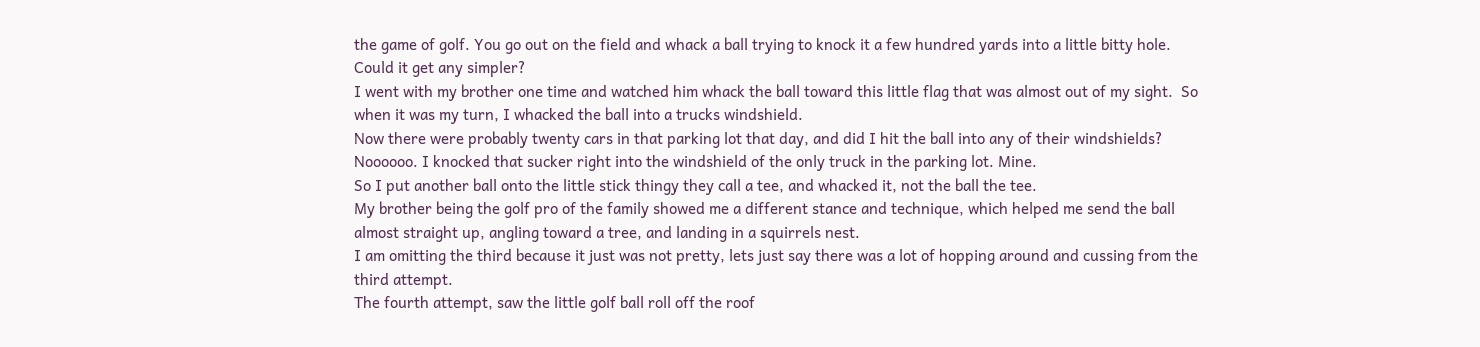the game of golf. You go out on the field and whack a ball trying to knock it a few hundred yards into a little bitty hole.
Could it get any simpler?
I went with my brother one time and watched him whack the ball toward this little flag that was almost out of my sight.  So when it was my turn, I whacked the ball into a trucks windshield.
Now there were probably twenty cars in that parking lot that day, and did I hit the ball into any of their windshields? Noooooo. I knocked that sucker right into the windshield of the only truck in the parking lot. Mine.
So I put another ball onto the little stick thingy they call a tee, and whacked it, not the ball the tee.
My brother being the golf pro of the family showed me a different stance and technique, which helped me send the ball almost straight up, angling toward a tree, and landing in a squirrels nest.
I am omitting the third because it just was not pretty, lets just say there was a lot of hopping around and cussing from the third attempt.
The fourth attempt, saw the little golf ball roll off the roof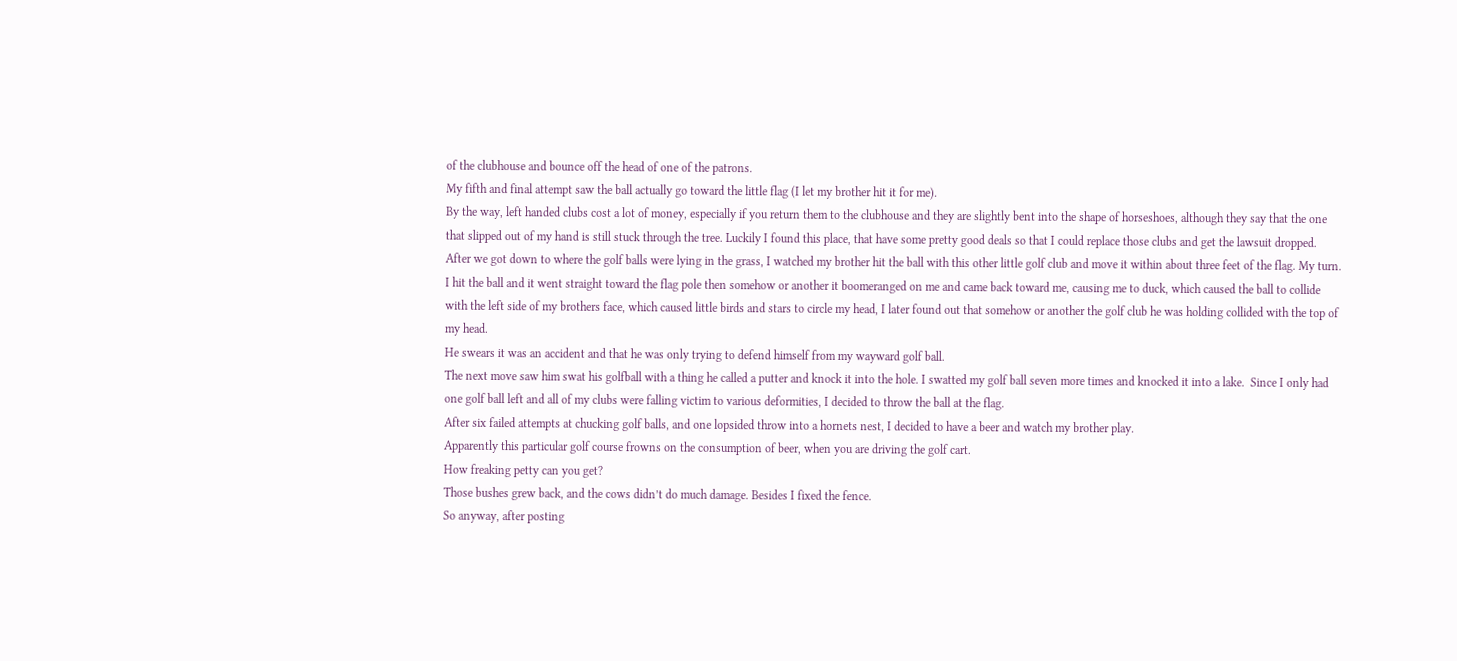of the clubhouse and bounce off the head of one of the patrons.
My fifth and final attempt saw the ball actually go toward the little flag (I let my brother hit it for me).
By the way, left handed clubs cost a lot of money, especially if you return them to the clubhouse and they are slightly bent into the shape of horseshoes, although they say that the one that slipped out of my hand is still stuck through the tree. Luckily I found this place, that have some pretty good deals so that I could replace those clubs and get the lawsuit dropped.
After we got down to where the golf balls were lying in the grass, I watched my brother hit the ball with this other little golf club and move it within about three feet of the flag. My turn. I hit the ball and it went straight toward the flag pole then somehow or another it boomeranged on me and came back toward me, causing me to duck, which caused the ball to collide with the left side of my brothers face, which caused little birds and stars to circle my head, I later found out that somehow or another the golf club he was holding collided with the top of my head.
He swears it was an accident and that he was only trying to defend himself from my wayward golf ball.
The next move saw him swat his golfball with a thing he called a putter and knock it into the hole. I swatted my golf ball seven more times and knocked it into a lake.  Since I only had one golf ball left and all of my clubs were falling victim to various deformities, I decided to throw the ball at the flag.
After six failed attempts at chucking golf balls, and one lopsided throw into a hornets nest, I decided to have a beer and watch my brother play.
Apparently this particular golf course frowns on the consumption of beer, when you are driving the golf cart.
How freaking petty can you get?
Those bushes grew back, and the cows didn’t do much damage. Besides I fixed the fence.
So anyway, after posting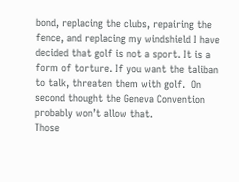bond, replacing the clubs, repairing the fence, and replacing my windshield I have decided that golf is not a sport. It is a form of torture. If you want the taliban to talk, threaten them with golf.  On second thought the Geneva Convention probably won’t allow that.
Those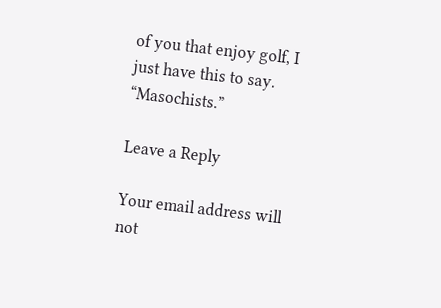of you that enjoy golf, I just have this to say. “Masochists.”

Leave a Reply

Your email address will not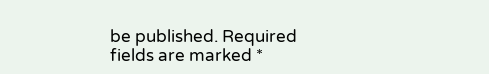be published. Required fields are marked *